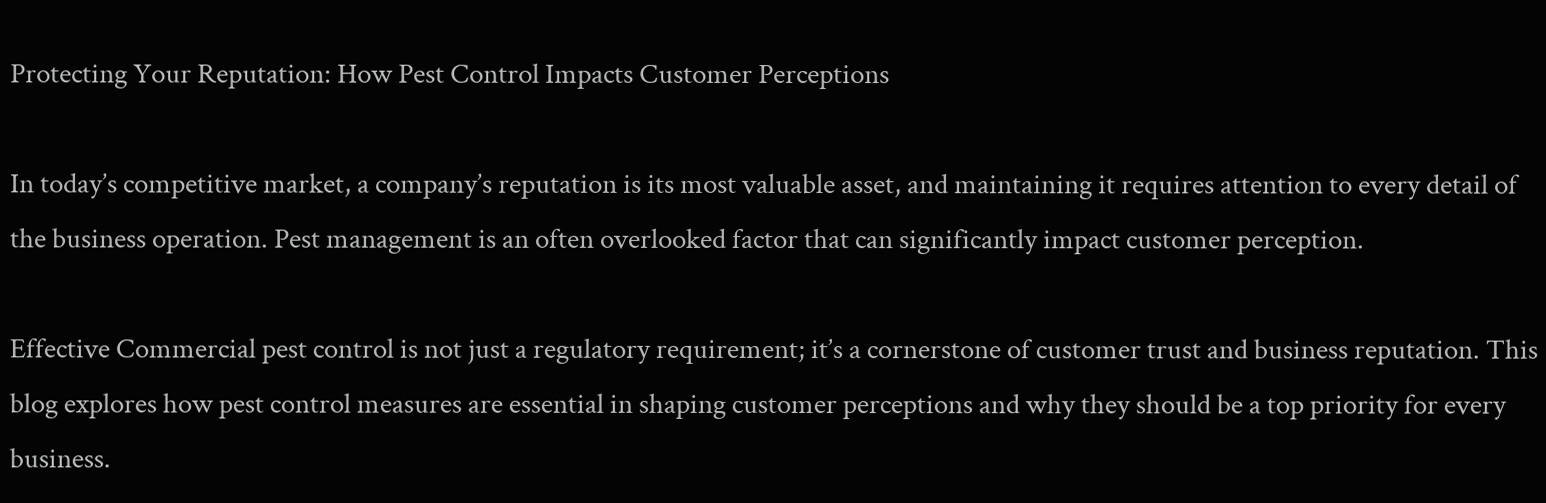Protecting Your Reputation: How Pest Control Impacts Customer Perceptions

In today’s competitive market, a company’s reputation is its most valuable asset, and maintaining it requires attention to every detail of the business operation. Pest management is an often overlooked factor that can significantly impact customer perception.

Effective Commercial pest control is not just a regulatory requirement; it’s a cornerstone of customer trust and business reputation. This blog explores how pest control measures are essential in shaping customer perceptions and why they should be a top priority for every business.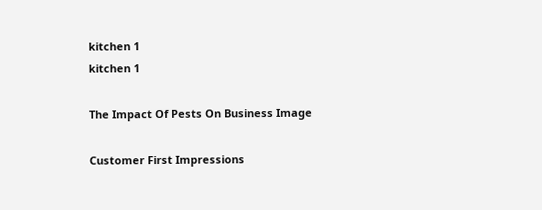kitchen 1
kitchen 1

The Impact Of Pests On Business Image

Customer First Impressions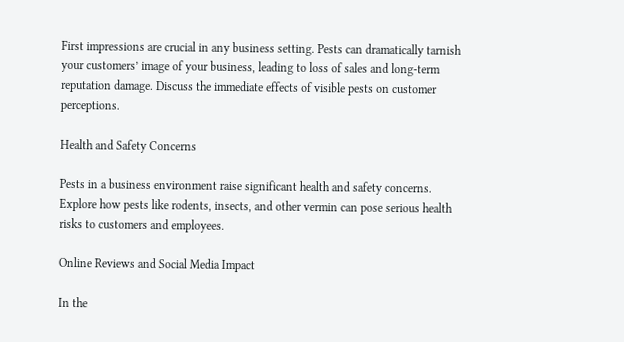First impressions are crucial in any business setting. Pests can dramatically tarnish your customers’ image of your business, leading to loss of sales and long-term reputation damage. Discuss the immediate effects of visible pests on customer perceptions.

Health and Safety Concerns

Pests in a business environment raise significant health and safety concerns. Explore how pests like rodents, insects, and other vermin can pose serious health risks to customers and employees.

Online Reviews and Social Media Impact

In the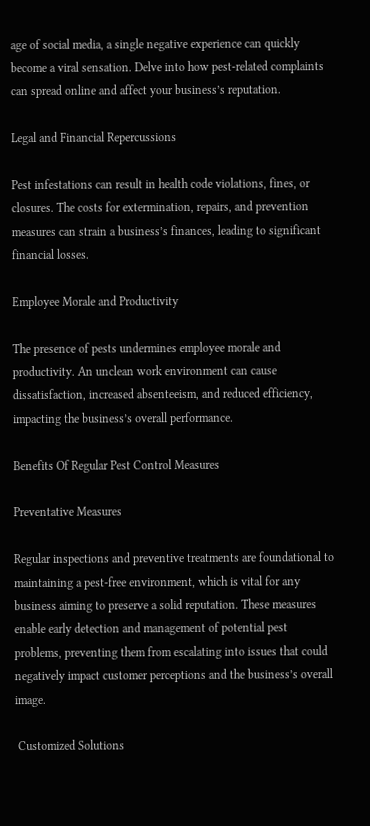age of social media, a single negative experience can quickly become a viral sensation. Delve into how pest-related complaints can spread online and affect your business’s reputation.

Legal and Financial Repercussions

Pest infestations can result in health code violations, fines, or closures. The costs for extermination, repairs, and prevention measures can strain a business’s finances, leading to significant financial losses.

Employee Morale and Productivity

The presence of pests undermines employee morale and productivity. An unclean work environment can cause dissatisfaction, increased absenteeism, and reduced efficiency, impacting the business’s overall performance.

Benefits Of Regular Pest Control Measures

Preventative Measures

Regular inspections and preventive treatments are foundational to maintaining a pest-free environment, which is vital for any business aiming to preserve a solid reputation. These measures enable early detection and management of potential pest problems, preventing them from escalating into issues that could negatively impact customer perceptions and the business’s overall image.

 Customized Solutions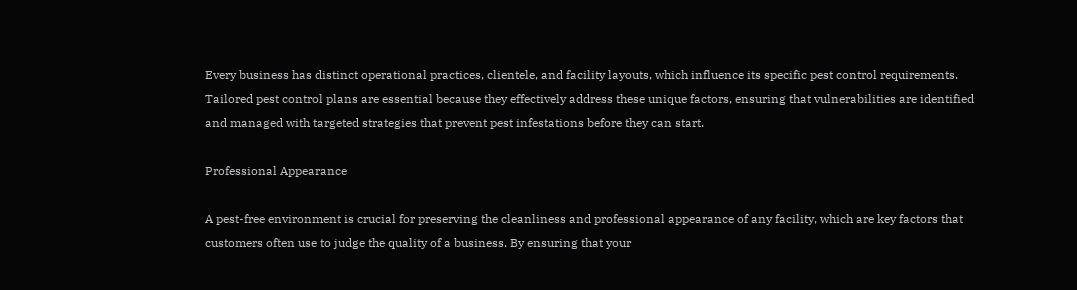Every business has distinct operational practices, clientele, and facility layouts, which influence its specific pest control requirements. Tailored pest control plans are essential because they effectively address these unique factors, ensuring that vulnerabilities are identified and managed with targeted strategies that prevent pest infestations before they can start.

Professional Appearance

A pest-free environment is crucial for preserving the cleanliness and professional appearance of any facility, which are key factors that customers often use to judge the quality of a business. By ensuring that your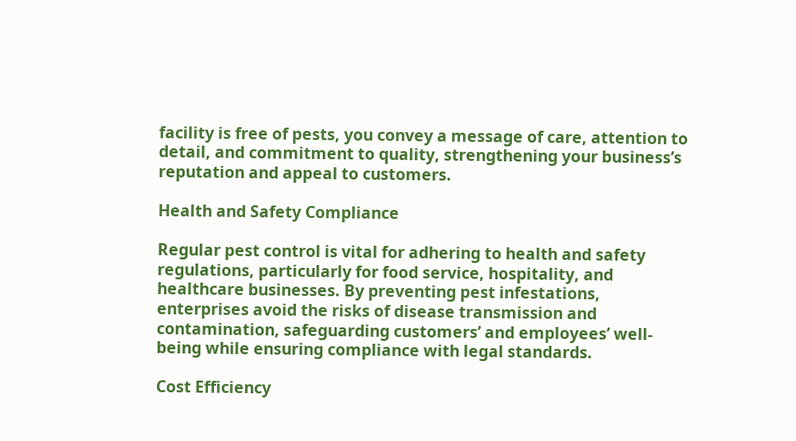facility is free of pests, you convey a message of care, attention to detail, and commitment to quality, strengthening your business’s reputation and appeal to customers.

Health and Safety Compliance

Regular pest control is vital for adhering to health and safety regulations, particularly for food service, hospitality, and healthcare businesses. By preventing pest infestations, enterprises avoid the risks of disease transmission and contamination, safeguarding customers’ and employees’ well-being while ensuring compliance with legal standards.

Cost Efficiency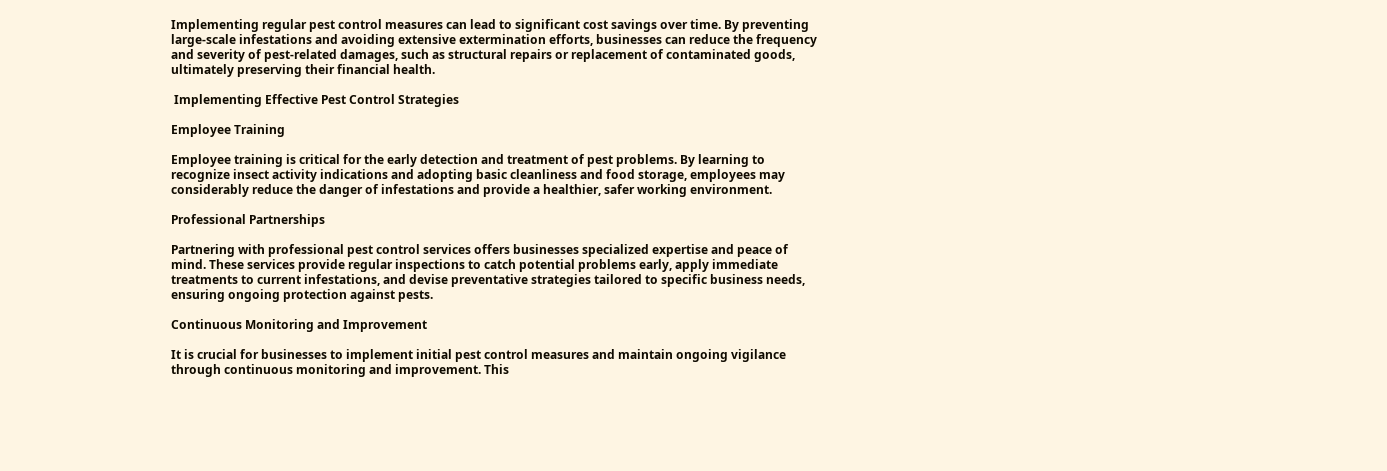Implementing regular pest control measures can lead to significant cost savings over time. By preventing large-scale infestations and avoiding extensive extermination efforts, businesses can reduce the frequency and severity of pest-related damages, such as structural repairs or replacement of contaminated goods, ultimately preserving their financial health.

 Implementing Effective Pest Control Strategies

Employee Training

Employee training is critical for the early detection and treatment of pest problems. By learning to recognize insect activity indications and adopting basic cleanliness and food storage, employees may considerably reduce the danger of infestations and provide a healthier, safer working environment.

Professional Partnerships

Partnering with professional pest control services offers businesses specialized expertise and peace of mind. These services provide regular inspections to catch potential problems early, apply immediate treatments to current infestations, and devise preventative strategies tailored to specific business needs, ensuring ongoing protection against pests.

Continuous Monitoring and Improvement

It is crucial for businesses to implement initial pest control measures and maintain ongoing vigilance through continuous monitoring and improvement. This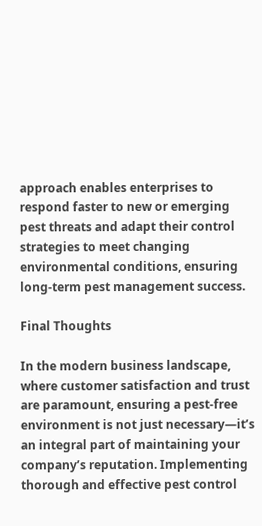approach enables enterprises to respond faster to new or emerging pest threats and adapt their control strategies to meet changing environmental conditions, ensuring long-term pest management success.

Final Thoughts

In the modern business landscape, where customer satisfaction and trust are paramount, ensuring a pest-free environment is not just necessary—it’s an integral part of maintaining your company’s reputation. Implementing thorough and effective pest control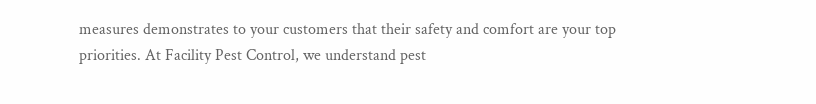measures demonstrates to your customers that their safety and comfort are your top priorities. At Facility Pest Control, we understand pest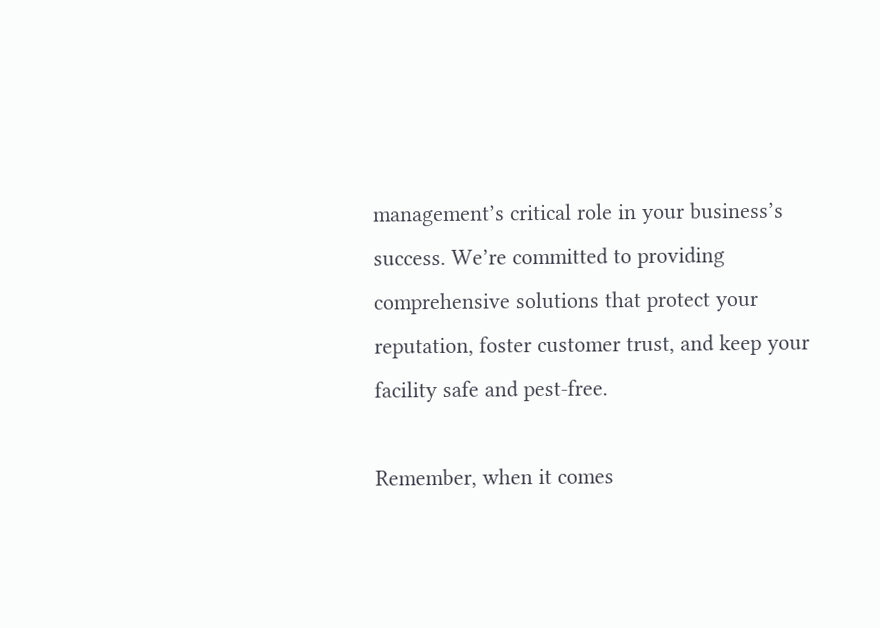management’s critical role in your business’s success. We’re committed to providing comprehensive solutions that protect your reputation, foster customer trust, and keep your facility safe and pest-free.

Remember, when it comes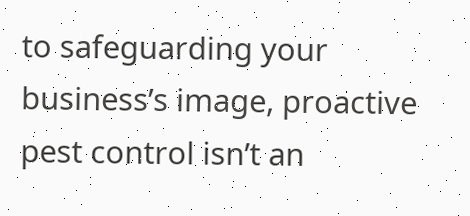to safeguarding your business’s image, proactive pest control isn’t an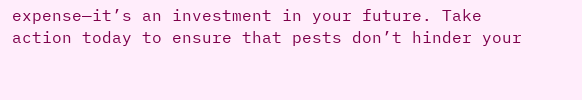expense—it’s an investment in your future. Take action today to ensure that pests don’t hinder your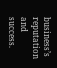business’s reputation and success.